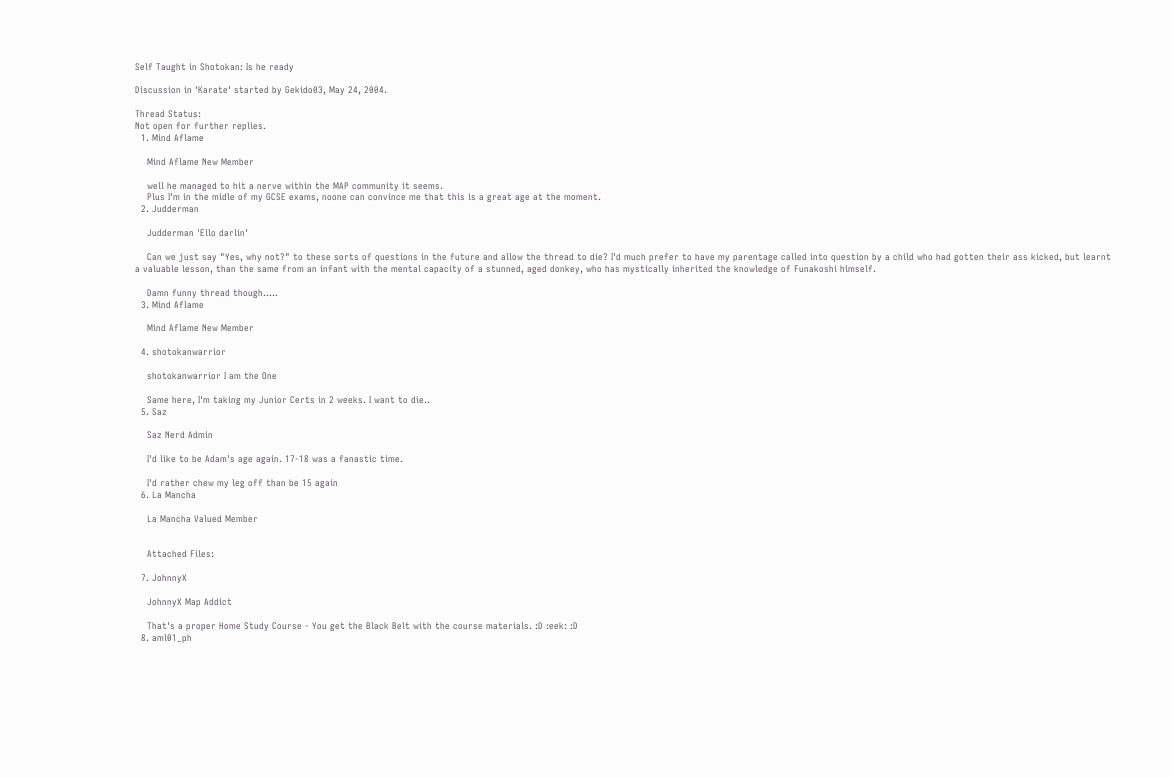Self Taught in Shotokan: Is he ready

Discussion in 'Karate' started by Gekido03, May 24, 2004.

Thread Status:
Not open for further replies.
  1. Mind Aflame

    Mind Aflame New Member

    well he managed to hit a nerve within the MAP community it seems.
    Plus I'm in the midle of my GCSE exams, noone can convince me that this is a great age at the moment.
  2. Judderman

    Judderman 'Ello darlin'

    Can we just say "Yes, why not?" to these sorts of questions in the future and allow the thread to die? I'd much prefer to have my parentage called into question by a child who had gotten their ass kicked, but learnt a valuable lesson, than the same from an infant with the mental capacity of a stunned, aged donkey, who has mystically inherited the knowledge of Funakoshi himself.

    Damn funny thread though.....
  3. Mind Aflame

    Mind Aflame New Member

  4. shotokanwarrior

    shotokanwarrior I am the One

    Same here, I'm taking my Junior Certs in 2 weeks. I want to die..
  5. Saz

    Saz Nerd Admin

    I'd like to be Adam's age again. 17-18 was a fanastic time.

    I'd rather chew my leg off than be 15 again
  6. La Mancha

    La Mancha Valued Member


    Attached Files:

  7. JohnnyX

    JohnnyX Map Addict

    That's a proper Home Study Course - You get the Black Belt with the course materials. :D :eek: :D
  8. aml01_ph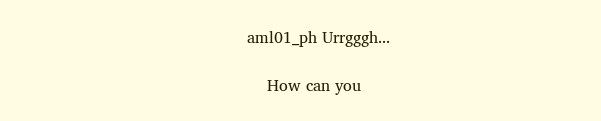aml01_ph Urrgggh...

    How can you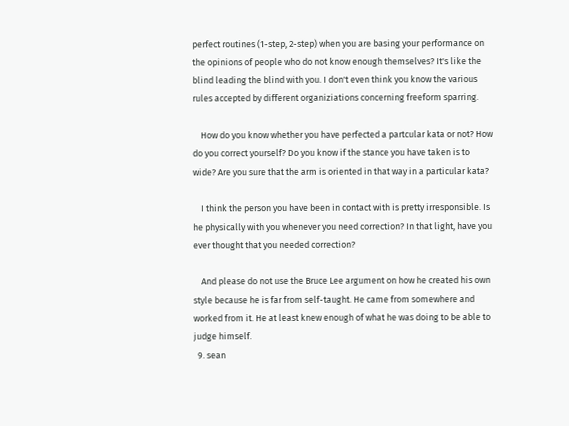perfect routines (1-step, 2-step) when you are basing your performance on the opinions of people who do not know enough themselves? It's like the blind leading the blind with you. I don't even think you know the various rules accepted by different organiziations concerning freeform sparring.

    How do you know whether you have perfected a partcular kata or not? How do you correct yourself? Do you know if the stance you have taken is to wide? Are you sure that the arm is oriented in that way in a particular kata?

    I think the person you have been in contact with is pretty irresponsible. Is he physically with you whenever you need correction? In that light, have you ever thought that you needed correction?

    And please do not use the Bruce Lee argument on how he created his own style because he is far from self-taught. He came from somewhere and worked from it. He at least knew enough of what he was doing to be able to judge himself.
  9. sean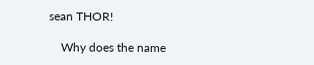sean THOR!

    Why does the name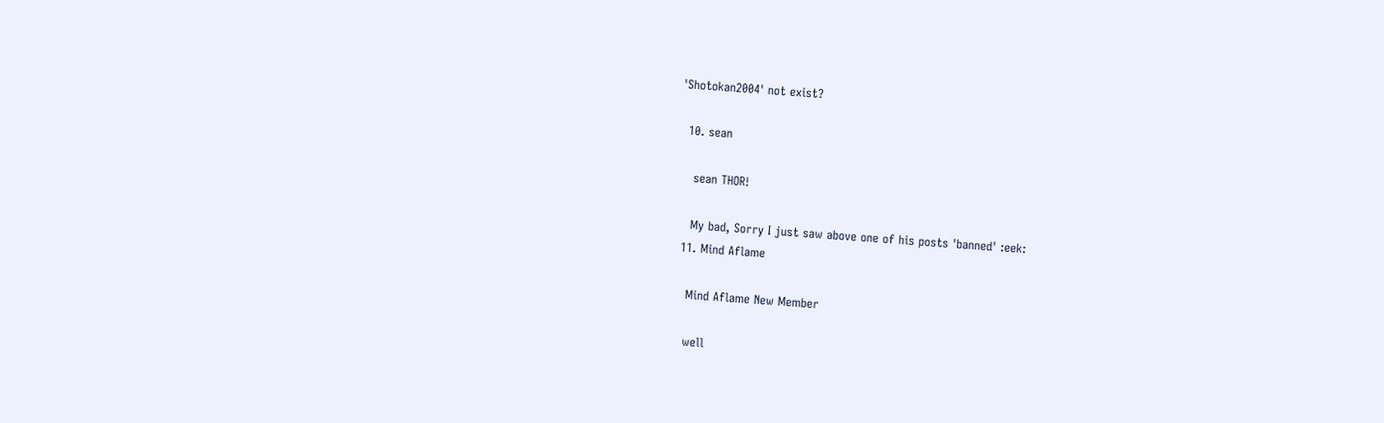'Shotokan2004' not exist?

  10. sean

    sean THOR!

    My bad, Sorry I just saw above one of his posts 'banned' :eek:
  11. Mind Aflame

    Mind Aflame New Member

    well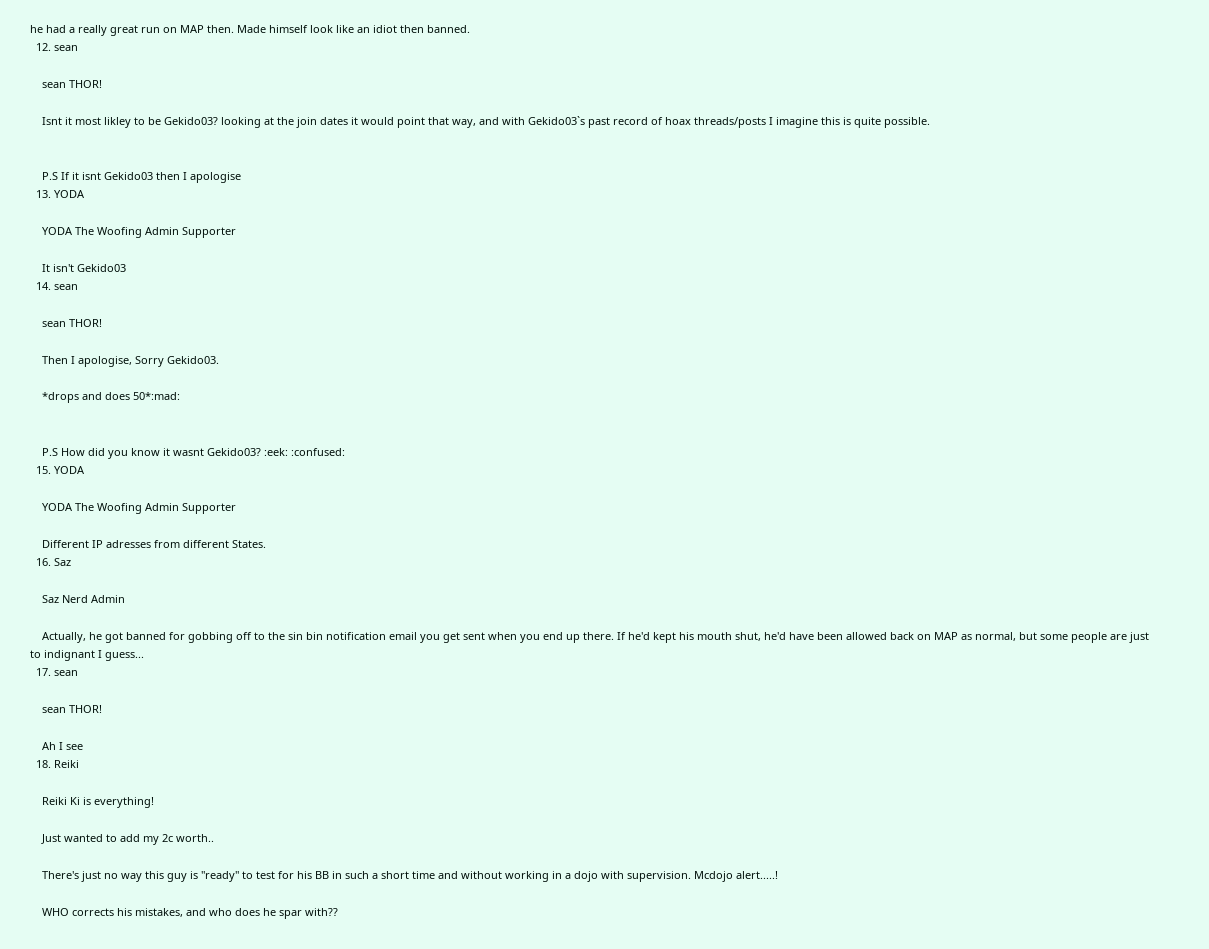he had a really great run on MAP then. Made himself look like an idiot then banned.
  12. sean

    sean THOR!

    Isnt it most likley to be Gekido03? looking at the join dates it would point that way, and with Gekido03`s past record of hoax threads/posts I imagine this is quite possible.


    P.S If it isnt Gekido03 then I apologise
  13. YODA

    YODA The Woofing Admin Supporter

    It isn't Gekido03
  14. sean

    sean THOR!

    Then I apologise, Sorry Gekido03.

    *drops and does 50*:mad:


    P.S How did you know it wasnt Gekido03? :eek: :confused:
  15. YODA

    YODA The Woofing Admin Supporter

    Different IP adresses from different States.
  16. Saz

    Saz Nerd Admin

    Actually, he got banned for gobbing off to the sin bin notification email you get sent when you end up there. If he'd kept his mouth shut, he'd have been allowed back on MAP as normal, but some people are just to indignant I guess...
  17. sean

    sean THOR!

    Ah I see
  18. Reiki

    Reiki Ki is everything!

    Just wanted to add my 2c worth..

    There's just no way this guy is "ready" to test for his BB in such a short time and without working in a dojo with supervision. Mcdojo alert.....!

    WHO corrects his mistakes, and who does he spar with??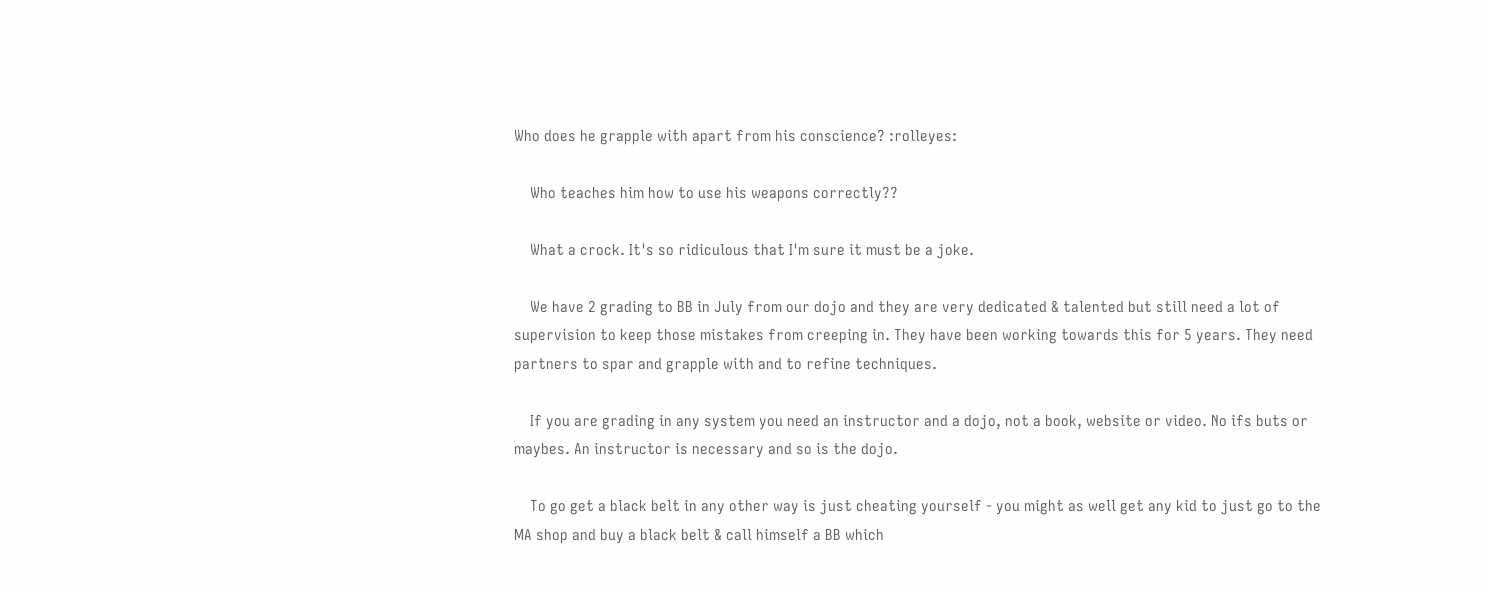Who does he grapple with apart from his conscience? :rolleyes:

    Who teaches him how to use his weapons correctly??

    What a crock. It's so ridiculous that I'm sure it must be a joke.

    We have 2 grading to BB in July from our dojo and they are very dedicated & talented but still need a lot of supervision to keep those mistakes from creeping in. They have been working towards this for 5 years. They need partners to spar and grapple with and to refine techniques.

    If you are grading in any system you need an instructor and a dojo, not a book, website or video. No ifs buts or maybes. An instructor is necessary and so is the dojo.

    To go get a black belt in any other way is just cheating yourself - you might as well get any kid to just go to the MA shop and buy a black belt & call himself a BB which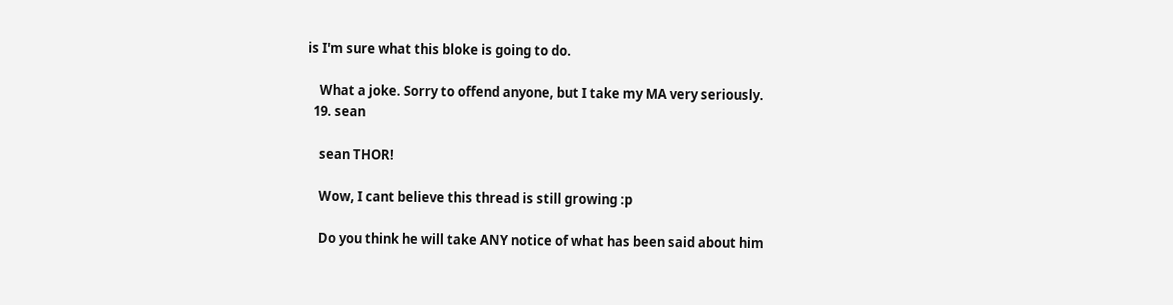is I'm sure what this bloke is going to do.

    What a joke. Sorry to offend anyone, but I take my MA very seriously.
  19. sean

    sean THOR!

    Wow, I cant believe this thread is still growing :p

    Do you think he will take ANY notice of what has been said about him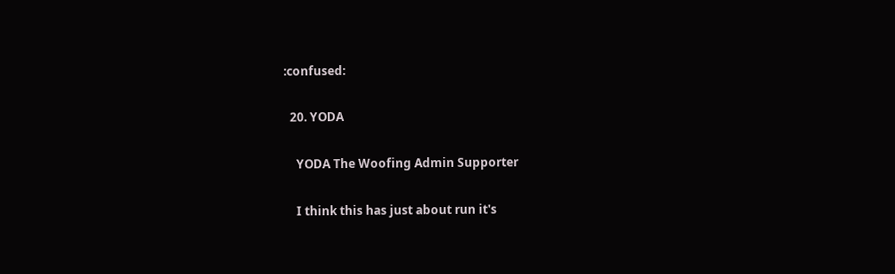:confused:

  20. YODA

    YODA The Woofing Admin Supporter

    I think this has just about run it's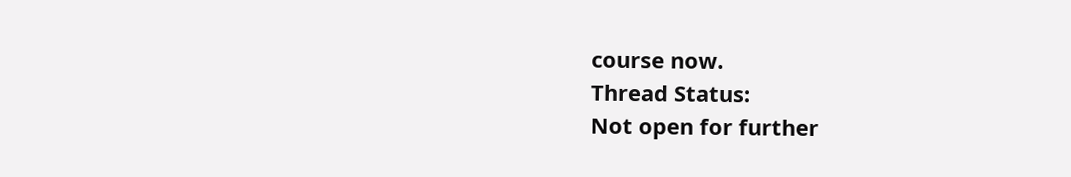course now.
Thread Status:
Not open for further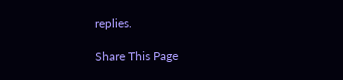replies.

Share This Page